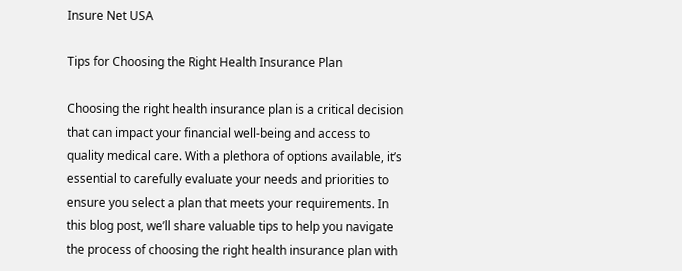Insure Net USA

Tips for Choosing the Right Health Insurance Plan

Choosing the right health insurance plan is a critical decision that can impact your financial well-being and access to quality medical care. With a plethora of options available, it’s essential to carefully evaluate your needs and priorities to ensure you select a plan that meets your requirements. In this blog post, we’ll share valuable tips to help you navigate the process of choosing the right health insurance plan with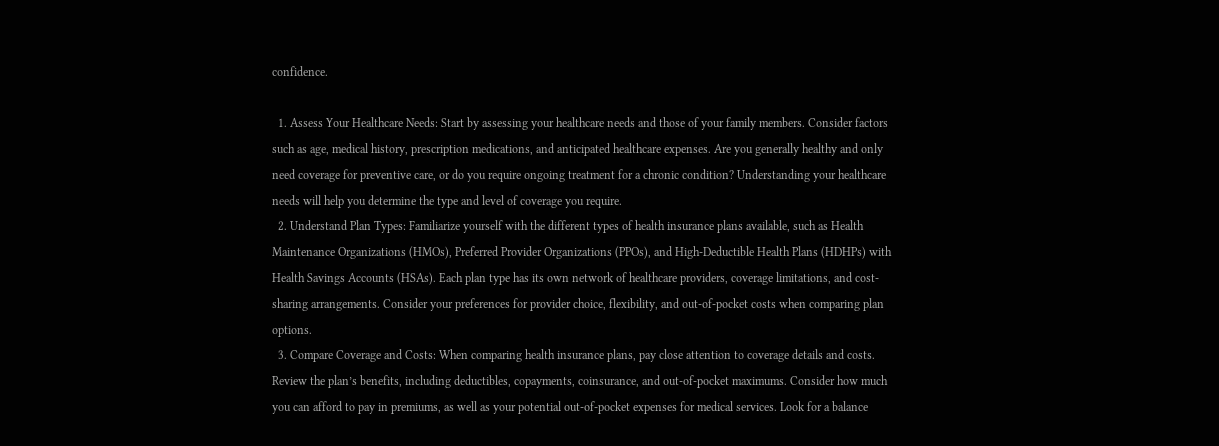confidence.

  1. Assess Your Healthcare Needs: Start by assessing your healthcare needs and those of your family members. Consider factors such as age, medical history, prescription medications, and anticipated healthcare expenses. Are you generally healthy and only need coverage for preventive care, or do you require ongoing treatment for a chronic condition? Understanding your healthcare needs will help you determine the type and level of coverage you require.
  2. Understand Plan Types: Familiarize yourself with the different types of health insurance plans available, such as Health Maintenance Organizations (HMOs), Preferred Provider Organizations (PPOs), and High-Deductible Health Plans (HDHPs) with Health Savings Accounts (HSAs). Each plan type has its own network of healthcare providers, coverage limitations, and cost-sharing arrangements. Consider your preferences for provider choice, flexibility, and out-of-pocket costs when comparing plan options.
  3. Compare Coverage and Costs: When comparing health insurance plans, pay close attention to coverage details and costs. Review the plan’s benefits, including deductibles, copayments, coinsurance, and out-of-pocket maximums. Consider how much you can afford to pay in premiums, as well as your potential out-of-pocket expenses for medical services. Look for a balance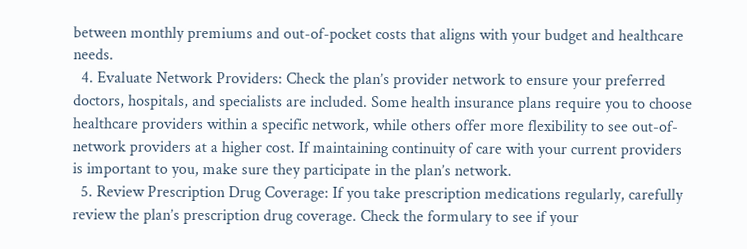between monthly premiums and out-of-pocket costs that aligns with your budget and healthcare needs.
  4. Evaluate Network Providers: Check the plan’s provider network to ensure your preferred doctors, hospitals, and specialists are included. Some health insurance plans require you to choose healthcare providers within a specific network, while others offer more flexibility to see out-of-network providers at a higher cost. If maintaining continuity of care with your current providers is important to you, make sure they participate in the plan’s network.
  5. Review Prescription Drug Coverage: If you take prescription medications regularly, carefully review the plan’s prescription drug coverage. Check the formulary to see if your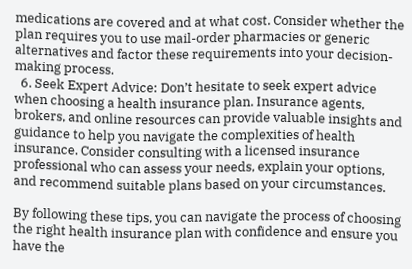medications are covered and at what cost. Consider whether the plan requires you to use mail-order pharmacies or generic alternatives and factor these requirements into your decision-making process.
  6. Seek Expert Advice: Don’t hesitate to seek expert advice when choosing a health insurance plan. Insurance agents, brokers, and online resources can provide valuable insights and guidance to help you navigate the complexities of health insurance. Consider consulting with a licensed insurance professional who can assess your needs, explain your options, and recommend suitable plans based on your circumstances.

By following these tips, you can navigate the process of choosing the right health insurance plan with confidence and ensure you have the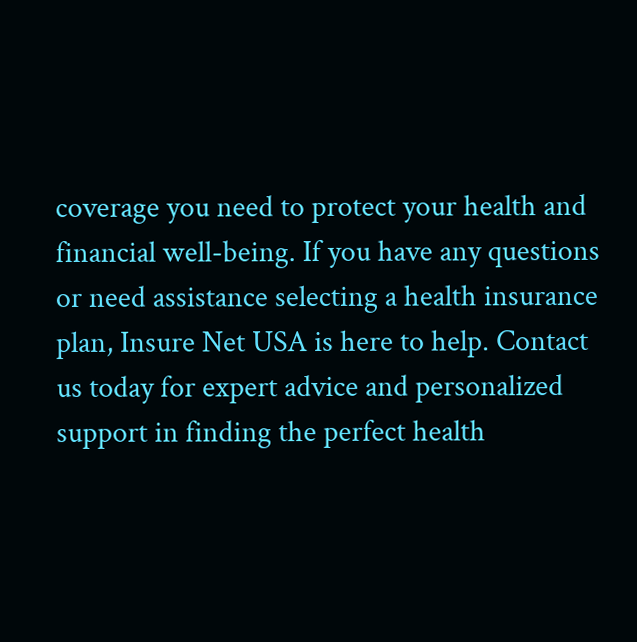coverage you need to protect your health and financial well-being. If you have any questions or need assistance selecting a health insurance plan, Insure Net USA is here to help. Contact us today for expert advice and personalized support in finding the perfect health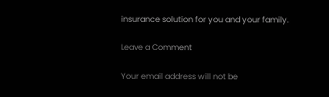insurance solution for you and your family.

Leave a Comment

Your email address will not be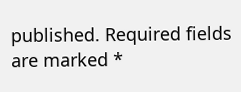published. Required fields are marked *